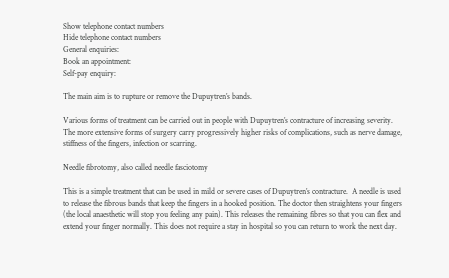Show telephone contact numbers
Hide telephone contact numbers
General enquiries:
Book an appointment:
Self-pay enquiry:

The main aim is to rupture or remove the Dupuytren’s bands.

Various forms of treatment can be carried out in people with Dupuytren’s contracture of increasing severity. The more extensive forms of surgery carry progressively higher risks of complications, such as nerve damage, stiffness of the fingers, infection or scarring.

Needle fibrotomy, also called needle fasciotomy

This is a simple treatment that can be used in mild or severe cases of Dupuytren’s contracture.  A needle is used to release the fibrous bands that keep the fingers in a hooked position. The doctor then straightens your fingers (the local anaesthetic will stop you feeling any pain). This releases the remaining fibres so that you can flex and extend your finger normally. This does not require a stay in hospital so you can return to work the next day.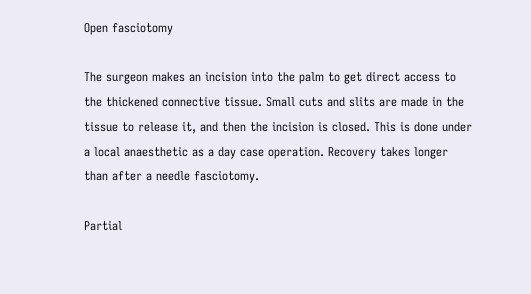Open fasciotomy

The surgeon makes an incision into the palm to get direct access to the thickened connective tissue. Small cuts and slits are made in the tissue to release it, and then the incision is closed. This is done under a local anaesthetic as a day case operation. Recovery takes longer than after a needle fasciotomy.

Partial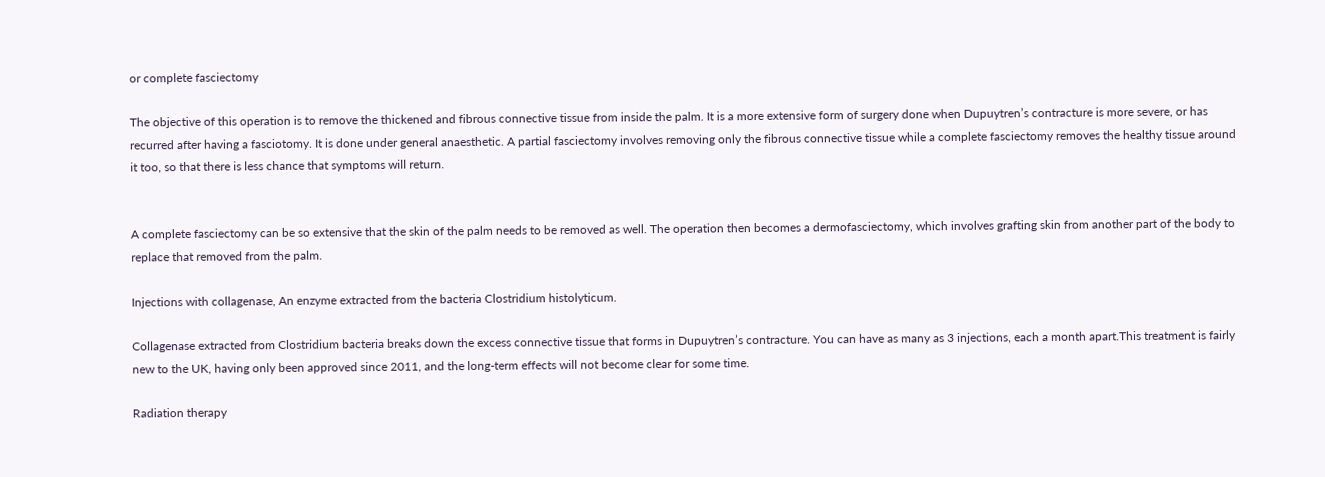or complete fasciectomy

The objective of this operation is to remove the thickened and fibrous connective tissue from inside the palm. It is a more extensive form of surgery done when Dupuytren’s contracture is more severe, or has recurred after having a fasciotomy. It is done under general anaesthetic. A partial fasciectomy involves removing only the fibrous connective tissue while a complete fasciectomy removes the healthy tissue around it too, so that there is less chance that symptoms will return.


A complete fasciectomy can be so extensive that the skin of the palm needs to be removed as well. The operation then becomes a dermofasciectomy, which involves grafting skin from another part of the body to replace that removed from the palm.

Injections with collagenase, An enzyme extracted from the bacteria Clostridium histolyticum.

Collagenase extracted from Clostridium bacteria breaks down the excess connective tissue that forms in Dupuytren’s contracture. You can have as many as 3 injections, each a month apart.This treatment is fairly new to the UK, having only been approved since 2011, and the long-term effects will not become clear for some time.

Radiation therapy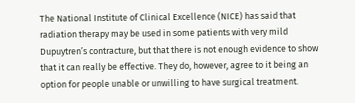The National Institute of Clinical Excellence (NICE) has said that radiation therapy may be used in some patients with very mild Dupuytren’s contracture, but that there is not enough evidence to show that it can really be effective. They do, however, agree to it being an option for people unable or unwilling to have surgical treatment.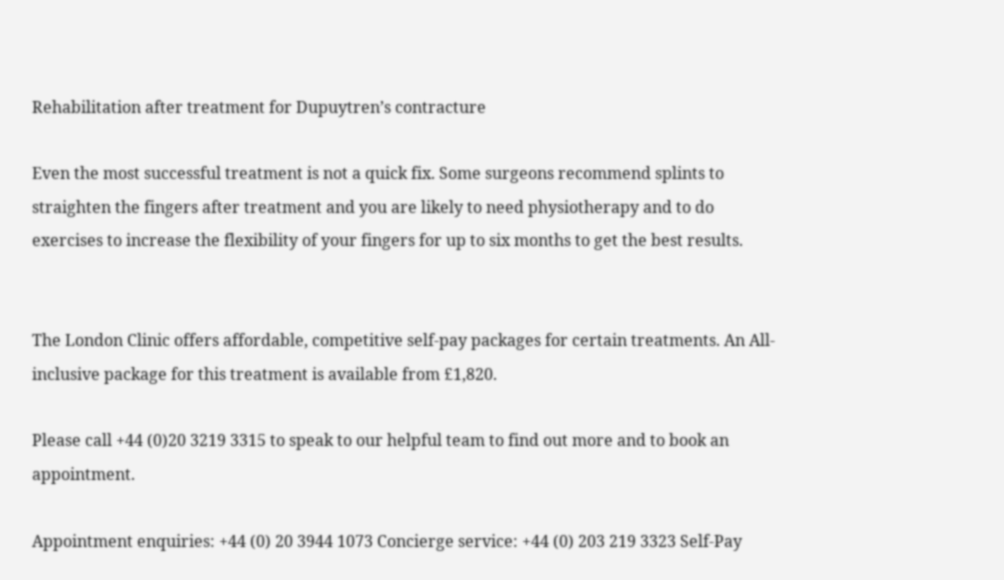Rehabilitation after treatment for Dupuytren’s contracture

Even the most successful treatment is not a quick fix. Some surgeons recommend splints to straighten the fingers after treatment and you are likely to need physiotherapy and to do exercises to increase the flexibility of your fingers for up to six months to get the best results.


The London Clinic offers affordable, competitive self-pay packages for certain treatments. An All-inclusive package for this treatment is available from £1,820.

Please call +44 (0)20 3219 3315 to speak to our helpful team to find out more and to book an appointment.

Appointment enquiries: +44 (0) 20 3944 1073 Concierge service: +44 (0) 203 219 3323 Self-Pay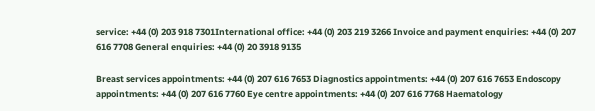service: +44 (0) 203 918 7301International office: +44 (0) 203 219 3266 Invoice and payment enquiries: +44 (0) 207 616 7708 General enquiries: +44 (0) 20 3918 9135

Breast services appointments: +44 (0) 207 616 7653 Diagnostics appointments: +44 (0) 207 616 7653 Endoscopy appointments: +44 (0) 207 616 7760 Eye centre appointments: +44 (0) 207 616 7768 Haematology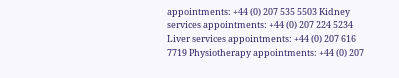appointments: +44 (0) 207 535 5503 Kidney services appointments: +44 (0) 207 224 5234 Liver services appointments: +44 (0) 207 616 7719 Physiotherapy appointments: +44 (0) 207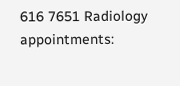616 7651 Radiology appointments: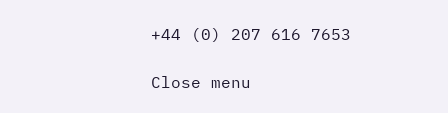+44 (0) 207 616 7653

Close menu